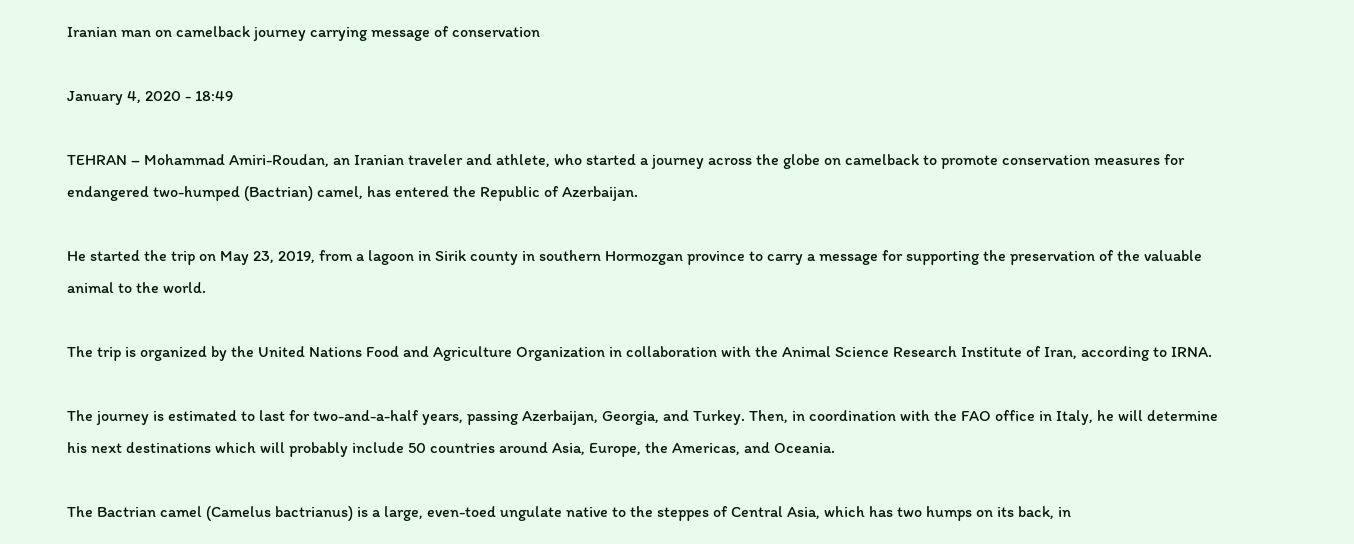Iranian man on camelback journey carrying message of conservation

January 4, 2020 - 18:49

TEHRAN – Mohammad Amiri-Roudan, an Iranian traveler and athlete, who started a journey across the globe on camelback to promote conservation measures for endangered two-humped (Bactrian) camel, has entered the Republic of Azerbaijan.

He started the trip on May 23, 2019, from a lagoon in Sirik county in southern Hormozgan province to carry a message for supporting the preservation of the valuable animal to the world.

The trip is organized by the United Nations Food and Agriculture Organization in collaboration with the Animal Science Research Institute of Iran, according to IRNA.

The journey is estimated to last for two-and-a-half years, passing Azerbaijan, Georgia, and Turkey. Then, in coordination with the FAO office in Italy, he will determine his next destinations which will probably include 50 countries around Asia, Europe, the Americas, and Oceania.

The Bactrian camel (Camelus bactrianus) is a large, even-toed ungulate native to the steppes of Central Asia, which has two humps on its back, in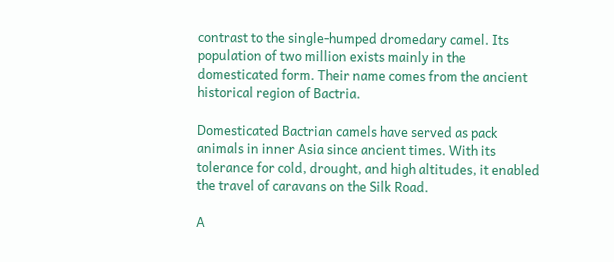contrast to the single-humped dromedary camel. Its population of two million exists mainly in the domesticated form. Their name comes from the ancient historical region of Bactria.

Domesticated Bactrian camels have served as pack animals in inner Asia since ancient times. With its tolerance for cold, drought, and high altitudes, it enabled the travel of caravans on the Silk Road.

A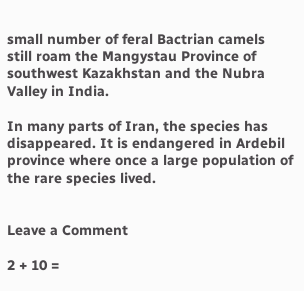small number of feral Bactrian camels still roam the Mangystau Province of southwest Kazakhstan and the Nubra Valley in India.

In many parts of Iran, the species has disappeared. It is endangered in Ardebil province where once a large population of the rare species lived.


Leave a Comment

2 + 10 =